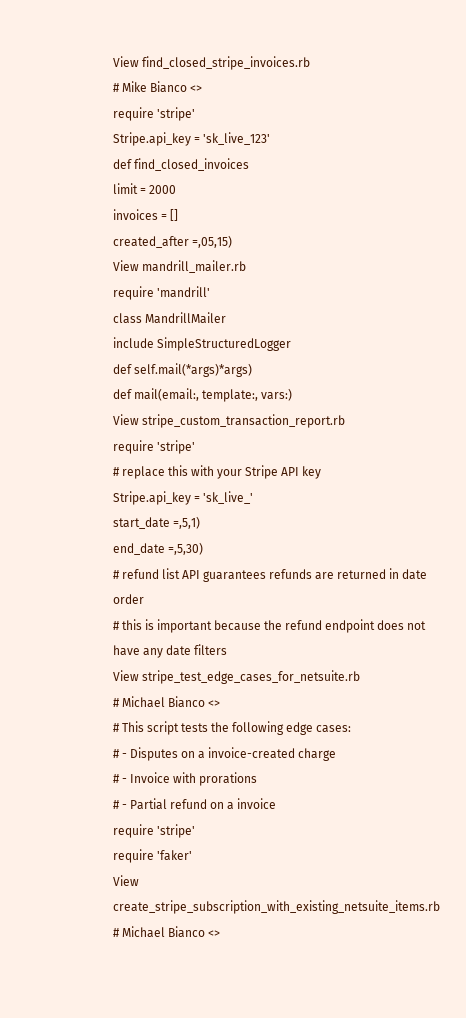View find_closed_stripe_invoices.rb
# Mike Bianco <>
require 'stripe'
Stripe.api_key = 'sk_live_123'
def find_closed_invoices
limit = 2000
invoices = []
created_after =,05,15)
View mandrill_mailer.rb
require 'mandrill'
class MandrillMailer
include SimpleStructuredLogger
def self.mail(*args)*args)
def mail(email:, template:, vars:)
View stripe_custom_transaction_report.rb
require 'stripe'
# replace this with your Stripe API key
Stripe.api_key = 'sk_live_'
start_date =,5,1)
end_date =,5,30)
# refund list API guarantees refunds are returned in date order
# this is important because the refund endpoint does not have any date filters
View stripe_test_edge_cases_for_netsuite.rb
# Michael Bianco <>
# This script tests the following edge cases:
# - Disputes on a invoice-created charge
# - Invoice with prorations
# - Partial refund on a invoice
require 'stripe'
require 'faker'
View create_stripe_subscription_with_existing_netsuite_items.rb
# Michael Bianco <>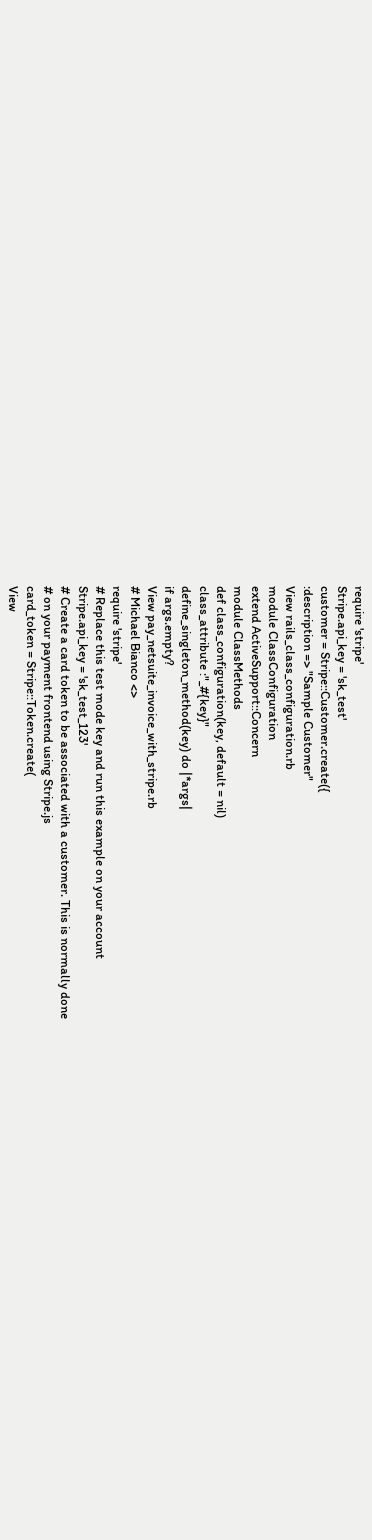require 'stripe'
Stripe.api_key = 'sk_test'
customer = Stripe::Customer.create({
:description => "Sample Customer"
View rails_class_configuration.rb
module ClassConfiguration
extend ActiveSupport::Concern
module ClassMethods
def class_configuration(key, default = nil)
class_attribute :"_#{key}"
define_singleton_method(key) do |*args|
if args.empty?
View pay_netsuite_invoice_with_stripe.rb
# Michael Bianco <>
require 'stripe'
# Replace this test mode key and run this example on your account
Stripe.api_key = 'sk_test_123'
# Create a card token to be associated with a customer. This is normally done
# on your payment frontend using Stripe.js
card_token = Stripe::Token.create(
View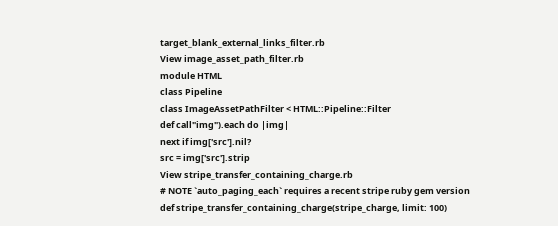target_blank_external_links_filter.rb
View image_asset_path_filter.rb
module HTML
class Pipeline
class ImageAssetPathFilter < HTML::Pipeline::Filter
def call"img").each do |img|
next if img['src'].nil?
src = img['src'].strip
View stripe_transfer_containing_charge.rb
# NOTE `auto_paging_each` requires a recent stripe ruby gem version
def stripe_transfer_containing_charge(stripe_charge, limit: 100)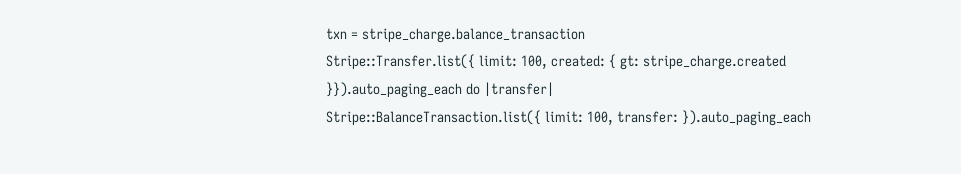txn = stripe_charge.balance_transaction
Stripe::Transfer.list({ limit: 100, created: { gt: stripe_charge.created }}).auto_paging_each do |transfer|
Stripe::BalanceTransaction.list({ limit: 100, transfer: }).auto_paging_each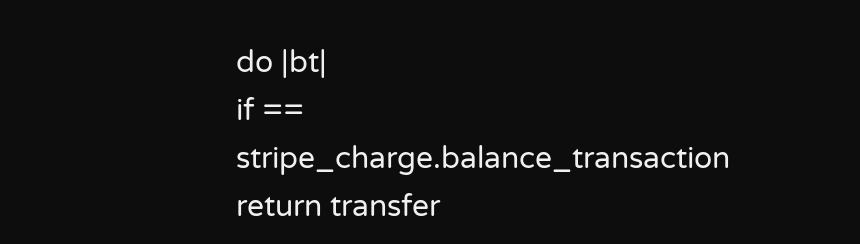do |bt|
if == stripe_charge.balance_transaction
return transfer